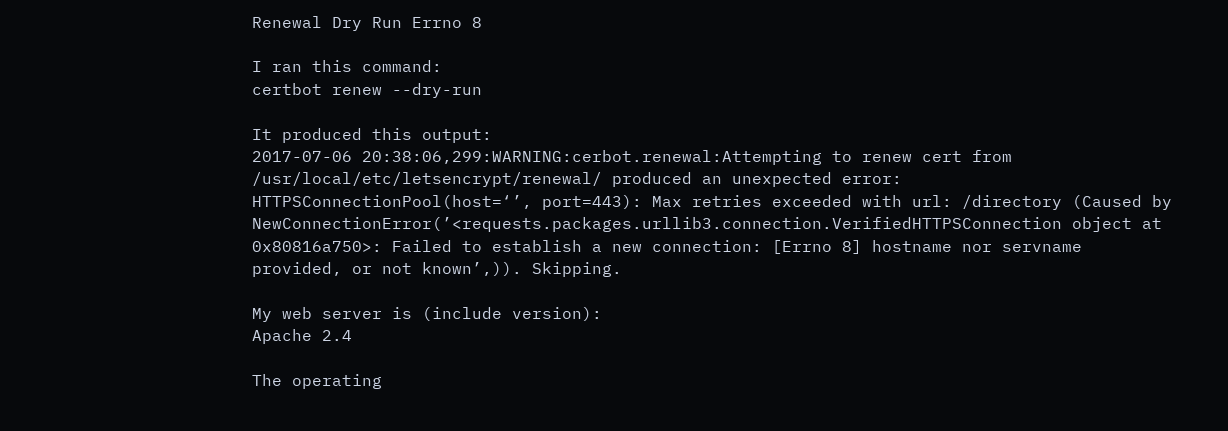Renewal Dry Run Errno 8

I ran this command:
certbot renew --dry-run

It produced this output:
2017-07-06 20:38:06,299:WARNING:cerbot.renewal:Attempting to renew cert from /usr/local/etc/letsencrypt/renewal/ produced an unexpected error: HTTPSConnectionPool(host=‘’, port=443): Max retries exceeded with url: /directory (Caused by NewConnectionError(’<requests.packages.urllib3.connection.VerifiedHTTPSConnection object at 0x80816a750>: Failed to establish a new connection: [Errno 8] hostname nor servname provided, or not known’,)). Skipping.

My web server is (include version):
Apache 2.4

The operating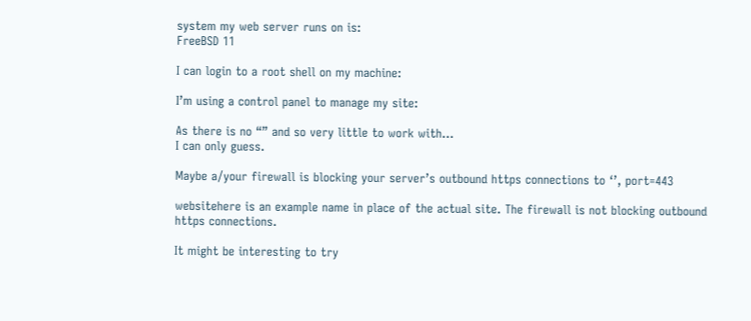system my web server runs on is:
FreeBSD 11

I can login to a root shell on my machine:

I’m using a control panel to manage my site:

As there is no “” and so very little to work with…
I can only guess.

Maybe a/your firewall is blocking your server’s outbound https connections to ‘’, port=443

websitehere is an example name in place of the actual site. The firewall is not blocking outbound https connections.

It might be interesting to try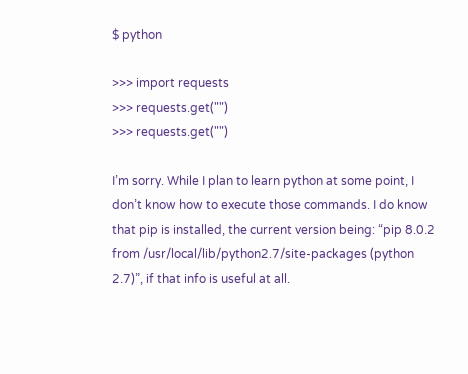$ python

>>> import requests
>>> requests.get("")
>>> requests.get("")

I’m sorry. While I plan to learn python at some point, I don’t know how to execute those commands. I do know that pip is installed, the current version being: “pip 8.0.2 from /usr/local/lib/python2.7/site-packages (python 2.7)”, if that info is useful at all.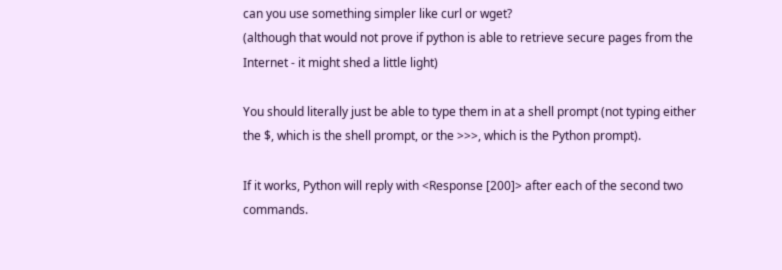can you use something simpler like curl or wget?
(although that would not prove if python is able to retrieve secure pages from the Internet - it might shed a little light)

You should literally just be able to type them in at a shell prompt (not typing either the $, which is the shell prompt, or the >>>, which is the Python prompt).

If it works, Python will reply with <Response [200]> after each of the second two commands.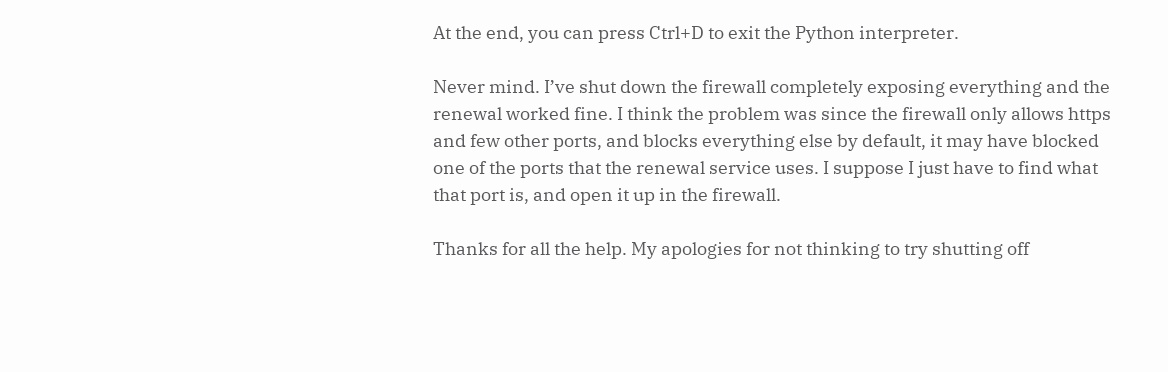At the end, you can press Ctrl+D to exit the Python interpreter.

Never mind. I’ve shut down the firewall completely exposing everything and the renewal worked fine. I think the problem was since the firewall only allows https and few other ports, and blocks everything else by default, it may have blocked one of the ports that the renewal service uses. I suppose I just have to find what that port is, and open it up in the firewall.

Thanks for all the help. My apologies for not thinking to try shutting off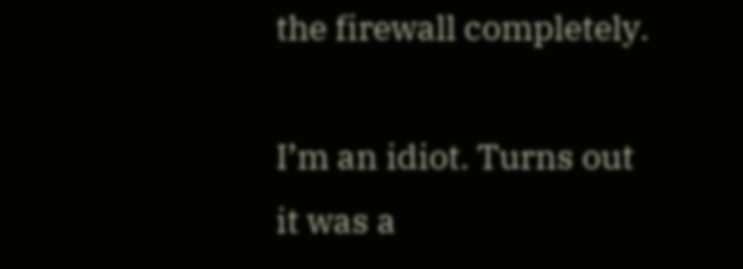the firewall completely.

I’m an idiot. Turns out it was a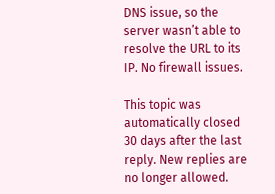DNS issue, so the server wasn’t able to resolve the URL to its IP. No firewall issues.

This topic was automatically closed 30 days after the last reply. New replies are no longer allowed.